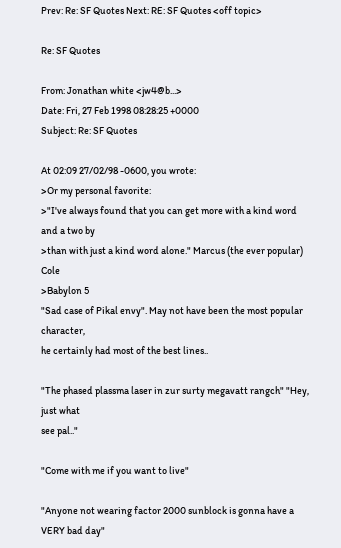Prev: Re: SF Quotes Next: RE: SF Quotes <off topic>

Re: SF Quotes

From: Jonathan white <jw4@b...>
Date: Fri, 27 Feb 1998 08:28:25 +0000
Subject: Re: SF Quotes

At 02:09 27/02/98 -0600, you wrote:
>Or my personal favorite:
>"I've always found that you can get more with a kind word and a two by
>than with just a kind word alone." Marcus (the ever popular) Cole
>Babylon 5
"Sad case of Pikal envy". May not have been the most popular character,
he certainly had most of the best lines..

"The phased plassma laser in zur surty megavatt rangch" "Hey, just what
see pal.."

"Come with me if you want to live"

"Anyone not wearing factor 2000 sunblock is gonna have a VERY bad day"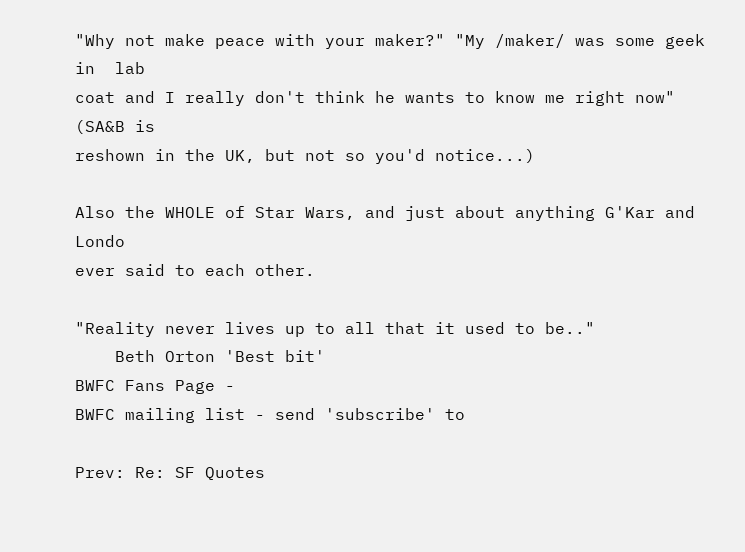"Why not make peace with your maker?" "My /maker/ was some geek in  lab
coat and I really don't think he wants to know me right now" (SA&B is
reshown in the UK, but not so you'd notice...)

Also the WHOLE of Star Wars, and just about anything G'Kar and Londo
ever said to each other.

"Reality never lives up to all that it used to be.."
    Beth Orton 'Best bit'
BWFC Fans Page -
BWFC mailing list - send 'subscribe' to

Prev: Re: SF Quotes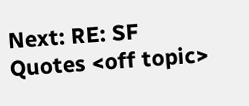Next: RE: SF Quotes <off topic>